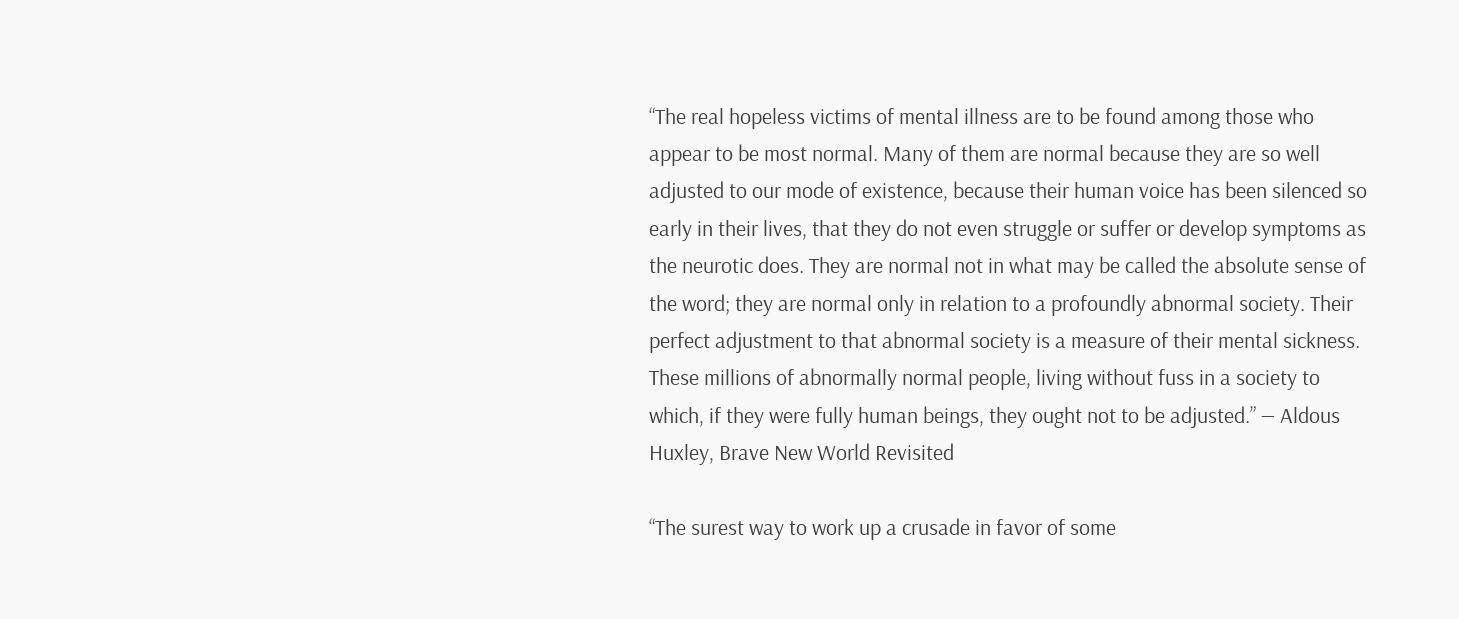“The real hopeless victims of mental illness are to be found among those who appear to be most normal. Many of them are normal because they are so well adjusted to our mode of existence, because their human voice has been silenced so early in their lives, that they do not even struggle or suffer or develop symptoms as the neurotic does. They are normal not in what may be called the absolute sense of the word; they are normal only in relation to a profoundly abnormal society. Their perfect adjustment to that abnormal society is a measure of their mental sickness. These millions of abnormally normal people, living without fuss in a society to which, if they were fully human beings, they ought not to be adjusted.” ― Aldous Huxley, Brave New World Revisited

“The surest way to work up a crusade in favor of some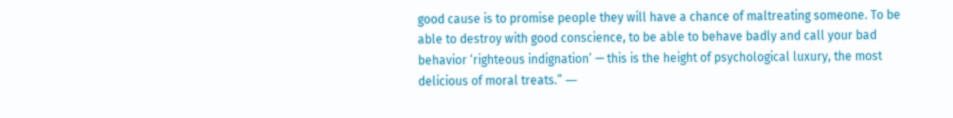good cause is to promise people they will have a chance of maltreating someone. To be able to destroy with good conscience, to be able to behave badly and call your bad behavior ‘righteous indignation’ — this is the height of psychological luxury, the most delicious of moral treats.” ―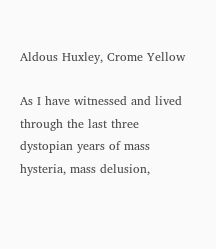Aldous Huxley, Crome Yellow

As I have witnessed and lived through the last three dystopian years of mass hysteria, mass delusion,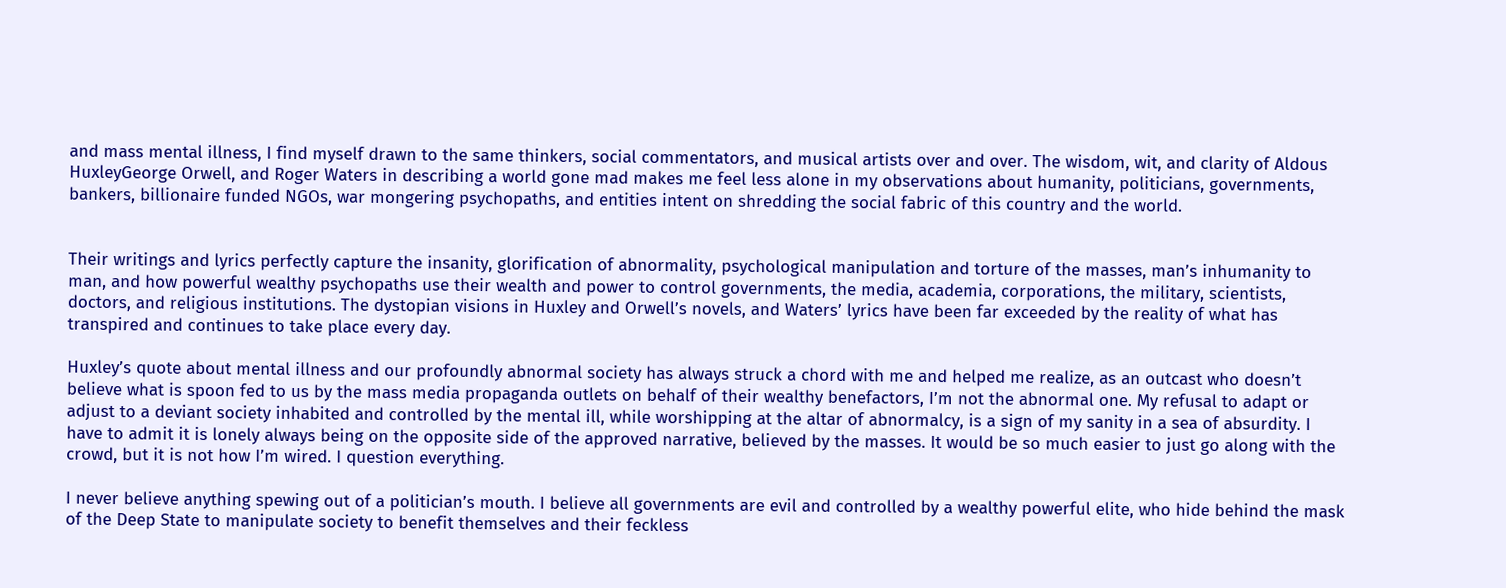and mass mental illness, I find myself drawn to the same thinkers, social commentators, and musical artists over and over. The wisdom, wit, and clarity of Aldous HuxleyGeorge Orwell, and Roger Waters in describing a world gone mad makes me feel less alone in my observations about humanity, politicians, governments, bankers, billionaire funded NGOs, war mongering psychopaths, and entities intent on shredding the social fabric of this country and the world.


Their writings and lyrics perfectly capture the insanity, glorification of abnormality, psychological manipulation and torture of the masses, man’s inhumanity to man, and how powerful wealthy psychopaths use their wealth and power to control governments, the media, academia, corporations, the military, scientists, doctors, and religious institutions. The dystopian visions in Huxley and Orwell’s novels, and Waters’ lyrics have been far exceeded by the reality of what has transpired and continues to take place every day.

Huxley’s quote about mental illness and our profoundly abnormal society has always struck a chord with me and helped me realize, as an outcast who doesn’t believe what is spoon fed to us by the mass media propaganda outlets on behalf of their wealthy benefactors, I’m not the abnormal one. My refusal to adapt or adjust to a deviant society inhabited and controlled by the mental ill, while worshipping at the altar of abnormalcy, is a sign of my sanity in a sea of absurdity. I have to admit it is lonely always being on the opposite side of the approved narrative, believed by the masses. It would be so much easier to just go along with the crowd, but it is not how I’m wired. I question everything.

I never believe anything spewing out of a politician’s mouth. I believe all governments are evil and controlled by a wealthy powerful elite, who hide behind the mask of the Deep State to manipulate society to benefit themselves and their feckless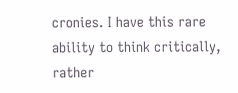cronies. I have this rare ability to think critically, rather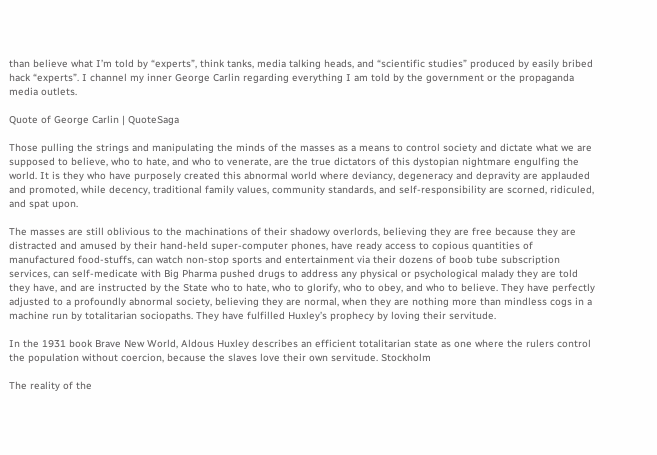than believe what I’m told by “experts”, think tanks, media talking heads, and “scientific studies” produced by easily bribed hack “experts”. I channel my inner George Carlin regarding everything I am told by the government or the propaganda media outlets.

Quote of George Carlin | QuoteSaga

Those pulling the strings and manipulating the minds of the masses as a means to control society and dictate what we are supposed to believe, who to hate, and who to venerate, are the true dictators of this dystopian nightmare engulfing the world. It is they who have purposely created this abnormal world where deviancy, degeneracy and depravity are applauded and promoted, while decency, traditional family values, community standards, and self-responsibility are scorned, ridiculed, and spat upon.

The masses are still oblivious to the machinations of their shadowy overlords, believing they are free because they are distracted and amused by their hand-held super-computer phones, have ready access to copious quantities of manufactured food-stuffs, can watch non-stop sports and entertainment via their dozens of boob tube subscription services, can self-medicate with Big Pharma pushed drugs to address any physical or psychological malady they are told they have, and are instructed by the State who to hate, who to glorify, who to obey, and who to believe. They have perfectly adjusted to a profoundly abnormal society, believing they are normal, when they are nothing more than mindless cogs in a machine run by totalitarian sociopaths. They have fulfilled Huxley’s prophecy by loving their servitude.

In the 1931 book Brave New World, Aldous Huxley describes an efficient totalitarian state as one where the rulers control the population without coercion, because the slaves love their own servitude. Stockholm

The reality of the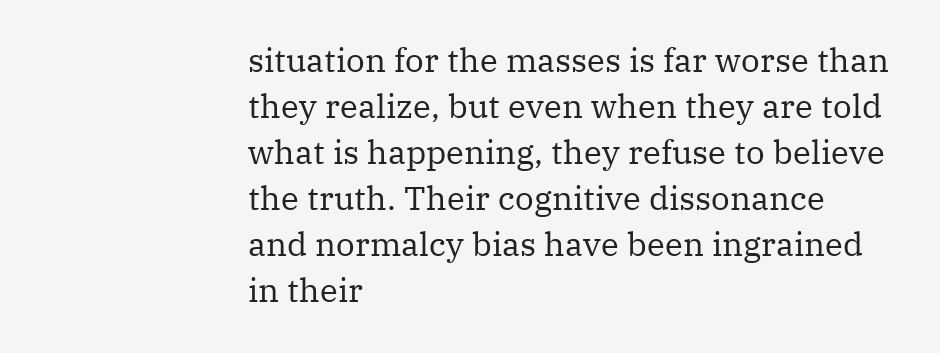situation for the masses is far worse than they realize, but even when they are told what is happening, they refuse to believe the truth. Their cognitive dissonance and normalcy bias have been ingrained in their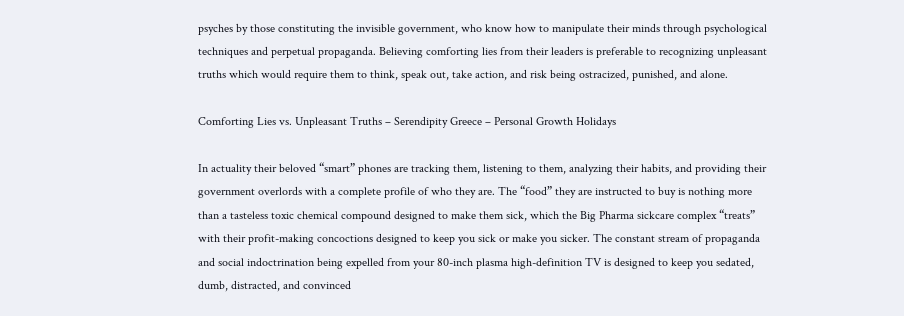psyches by those constituting the invisible government, who know how to manipulate their minds through psychological techniques and perpetual propaganda. Believing comforting lies from their leaders is preferable to recognizing unpleasant truths which would require them to think, speak out, take action, and risk being ostracized, punished, and alone.

Comforting Lies vs. Unpleasant Truths – Serendipity Greece – Personal Growth Holidays

In actuality their beloved “smart” phones are tracking them, listening to them, analyzing their habits, and providing their government overlords with a complete profile of who they are. The “food” they are instructed to buy is nothing more than a tasteless toxic chemical compound designed to make them sick, which the Big Pharma sickcare complex “treats” with their profit-making concoctions designed to keep you sick or make you sicker. The constant stream of propaganda and social indoctrination being expelled from your 80-inch plasma high-definition TV is designed to keep you sedated, dumb, distracted, and convinced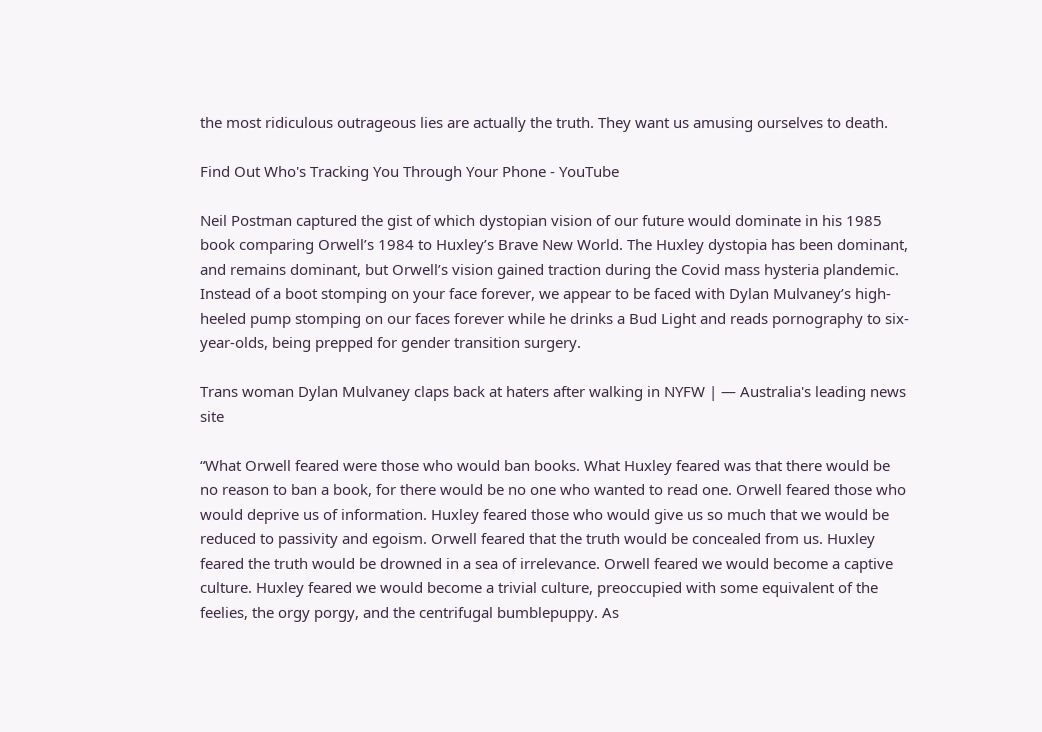the most ridiculous outrageous lies are actually the truth. They want us amusing ourselves to death.

Find Out Who's Tracking You Through Your Phone - YouTube

Neil Postman captured the gist of which dystopian vision of our future would dominate in his 1985 book comparing Orwell’s 1984 to Huxley’s Brave New World. The Huxley dystopia has been dominant, and remains dominant, but Orwell’s vision gained traction during the Covid mass hysteria plandemic. Instead of a boot stomping on your face forever, we appear to be faced with Dylan Mulvaney’s high-heeled pump stomping on our faces forever while he drinks a Bud Light and reads pornography to six-year-olds, being prepped for gender transition surgery.

Trans woman Dylan Mulvaney claps back at haters after walking in NYFW | — Australia's leading news site

“What Orwell feared were those who would ban books. What Huxley feared was that there would be no reason to ban a book, for there would be no one who wanted to read one. Orwell feared those who would deprive us of information. Huxley feared those who would give us so much that we would be reduced to passivity and egoism. Orwell feared that the truth would be concealed from us. Huxley feared the truth would be drowned in a sea of irrelevance. Orwell feared we would become a captive culture. Huxley feared we would become a trivial culture, preoccupied with some equivalent of the feelies, the orgy porgy, and the centrifugal bumblepuppy. As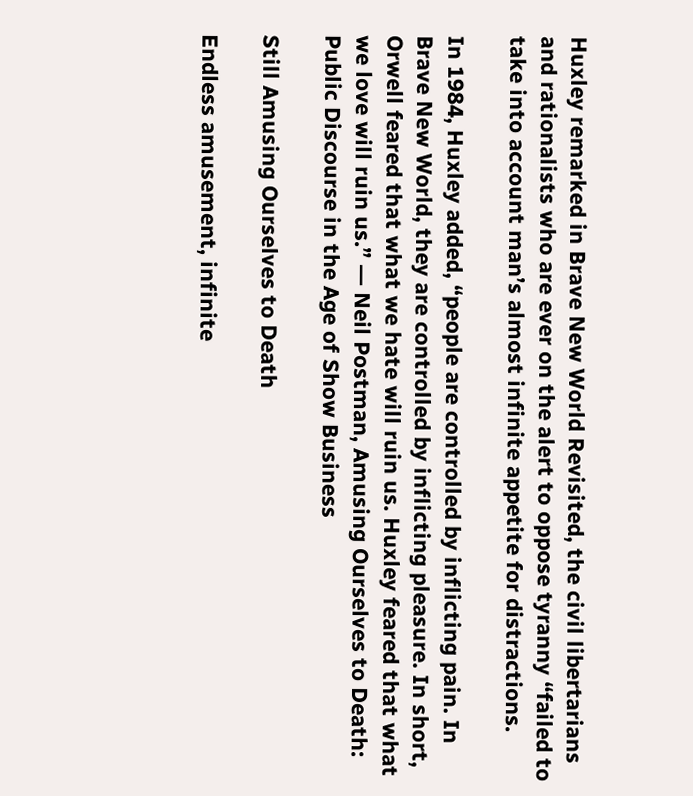Huxley remarked in Brave New World Revisited, the civil libertarians and rationalists who are ever on the alert to oppose tyranny “failed to take into account man’s almost infinite appetite for distractions.

In 1984, Huxley added, “people are controlled by inflicting pain. In Brave New World, they are controlled by inflicting pleasure. In short, Orwell feared that what we hate will ruin us. Huxley feared that what we love will ruin us.” ― Neil Postman, Amusing Ourselves to Death: Public Discourse in the Age of Show Business

Still Amusing Ourselves to Death

Endless amusement, infinite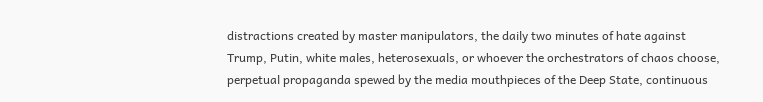distractions created by master manipulators, the daily two minutes of hate against Trump, Putin, white males, heterosexuals, or whoever the orchestrators of chaos choose, perpetual propaganda spewed by the media mouthpieces of the Deep State, continuous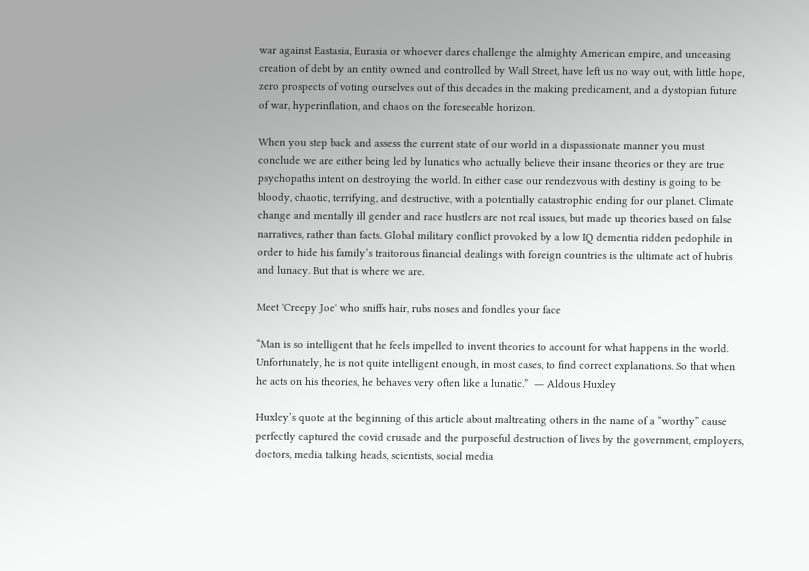war against Eastasia, Eurasia or whoever dares challenge the almighty American empire, and unceasing creation of debt by an entity owned and controlled by Wall Street, have left us no way out, with little hope, zero prospects of voting ourselves out of this decades in the making predicament, and a dystopian future of war, hyperinflation, and chaos on the foreseeable horizon.

When you step back and assess the current state of our world in a dispassionate manner you must conclude we are either being led by lunatics who actually believe their insane theories or they are true psychopaths intent on destroying the world. In either case our rendezvous with destiny is going to be bloody, chaotic, terrifying, and destructive, with a potentially catastrophic ending for our planet. Climate change and mentally ill gender and race hustlers are not real issues, but made up theories based on false narratives, rather than facts. Global military conflict provoked by a low IQ dementia ridden pedophile in order to hide his family’s traitorous financial dealings with foreign countries is the ultimate act of hubris and lunacy. But that is where we are.

Meet 'Creepy Joe' who sniffs hair, rubs noses and fondles your face

“Man is so intelligent that he feels impelled to invent theories to account for what happens in the world. Unfortunately, he is not quite intelligent enough, in most cases, to find correct explanations. So that when he acts on his theories, he behaves very often like a lunatic.”  ― Aldous Huxley

Huxley’s quote at the beginning of this article about maltreating others in the name of a “worthy” cause perfectly captured the covid crusade and the purposeful destruction of lives by the government, employers, doctors, media talking heads, scientists, social media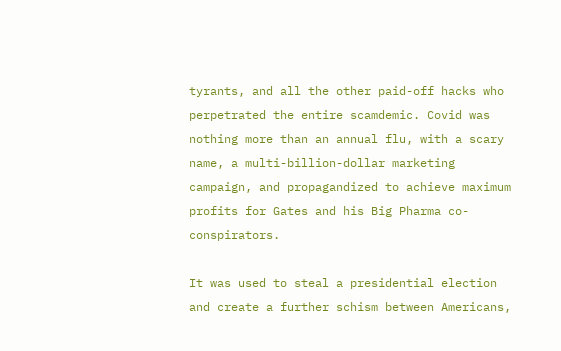tyrants, and all the other paid-off hacks who perpetrated the entire scamdemic. Covid was nothing more than an annual flu, with a scary name, a multi-billion-dollar marketing campaign, and propagandized to achieve maximum profits for Gates and his Big Pharma co-conspirators.

It was used to steal a presidential election and create a further schism between Americans,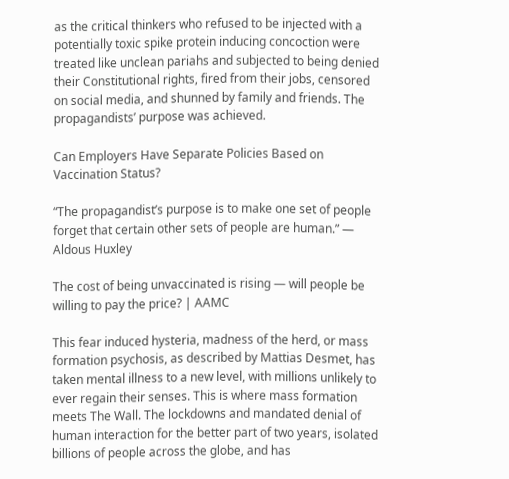as the critical thinkers who refused to be injected with a potentially toxic spike protein inducing concoction were treated like unclean pariahs and subjected to being denied their Constitutional rights, fired from their jobs, censored on social media, and shunned by family and friends. The propagandists’ purpose was achieved.

Can Employers Have Separate Policies Based on Vaccination Status?

“The propagandist’s purpose is to make one set of people forget that certain other sets of people are human.” ― Aldous Huxley

The cost of being unvaccinated is rising — will people be willing to pay the price? | AAMC

This fear induced hysteria, madness of the herd, or mass formation psychosis, as described by Mattias Desmet, has taken mental illness to a new level, with millions unlikely to ever regain their senses. This is where mass formation meets The Wall. The lockdowns and mandated denial of human interaction for the better part of two years, isolated billions of people across the globe, and has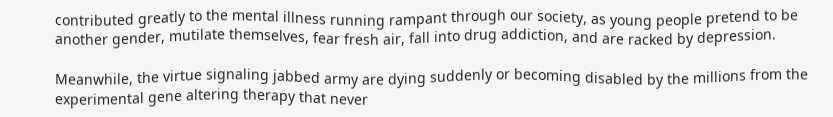contributed greatly to the mental illness running rampant through our society, as young people pretend to be another gender, mutilate themselves, fear fresh air, fall into drug addiction, and are racked by depression.

Meanwhile, the virtue signaling jabbed army are dying suddenly or becoming disabled by the millions from the experimental gene altering therapy that never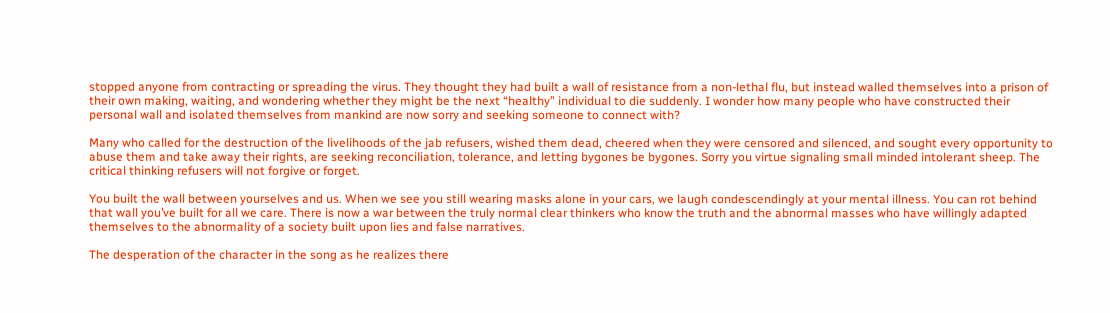stopped anyone from contracting or spreading the virus. They thought they had built a wall of resistance from a non-lethal flu, but instead walled themselves into a prison of their own making, waiting, and wondering whether they might be the next “healthy” individual to die suddenly. I wonder how many people who have constructed their personal wall and isolated themselves from mankind are now sorry and seeking someone to connect with?

Many who called for the destruction of the livelihoods of the jab refusers, wished them dead, cheered when they were censored and silenced, and sought every opportunity to abuse them and take away their rights, are seeking reconciliation, tolerance, and letting bygones be bygones. Sorry you virtue signaling small minded intolerant sheep. The critical thinking refusers will not forgive or forget.

You built the wall between yourselves and us. When we see you still wearing masks alone in your cars, we laugh condescendingly at your mental illness. You can rot behind that wall you’ve built for all we care. There is now a war between the truly normal clear thinkers who know the truth and the abnormal masses who have willingly adapted themselves to the abnormality of a society built upon lies and false narratives.

The desperation of the character in the song as he realizes there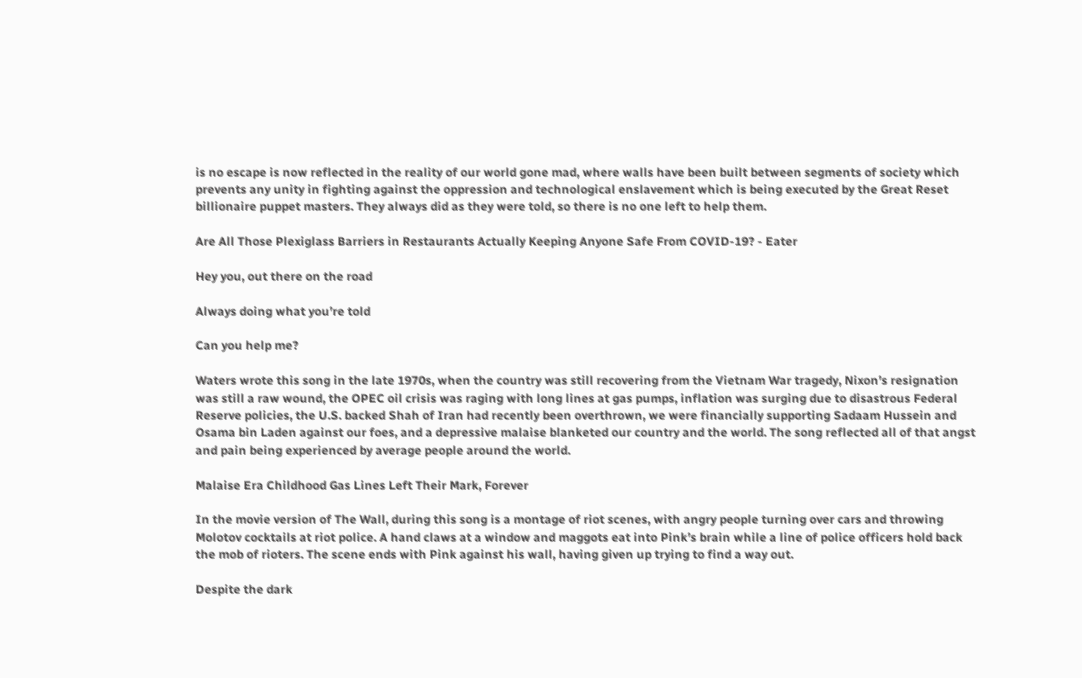is no escape is now reflected in the reality of our world gone mad, where walls have been built between segments of society which prevents any unity in fighting against the oppression and technological enslavement which is being executed by the Great Reset billionaire puppet masters. They always did as they were told, so there is no one left to help them.

Are All Those Plexiglass Barriers in Restaurants Actually Keeping Anyone Safe From COVID-19? - Eater

Hey you, out there on the road

Always doing what you’re told

Can you help me?

Waters wrote this song in the late 1970s, when the country was still recovering from the Vietnam War tragedy, Nixon’s resignation was still a raw wound, the OPEC oil crisis was raging with long lines at gas pumps, inflation was surging due to disastrous Federal Reserve policies, the U.S. backed Shah of Iran had recently been overthrown, we were financially supporting Sadaam Hussein and Osama bin Laden against our foes, and a depressive malaise blanketed our country and the world. The song reflected all of that angst and pain being experienced by average people around the world.

Malaise Era Childhood Gas Lines Left Their Mark, Forever

In the movie version of The Wall, during this song is a montage of riot scenes, with angry people turning over cars and throwing Molotov cocktails at riot police. A hand claws at a window and maggots eat into Pink’s brain while a line of police officers hold back the mob of rioters. The scene ends with Pink against his wall, having given up trying to find a way out.

Despite the dark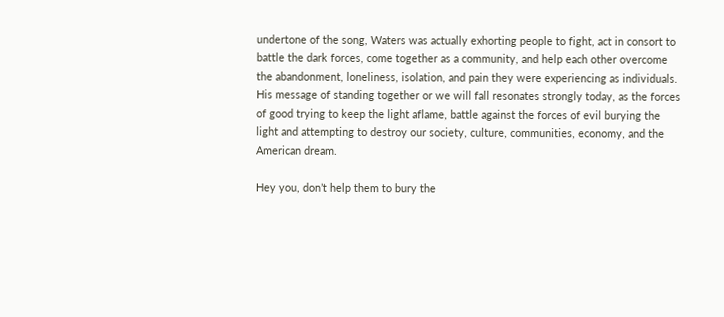undertone of the song, Waters was actually exhorting people to fight, act in consort to battle the dark forces, come together as a community, and help each other overcome the abandonment, loneliness, isolation, and pain they were experiencing as individuals. His message of standing together or we will fall resonates strongly today, as the forces of good trying to keep the light aflame, battle against the forces of evil burying the light and attempting to destroy our society, culture, communities, economy, and the American dream.

Hey you, don’t help them to bury the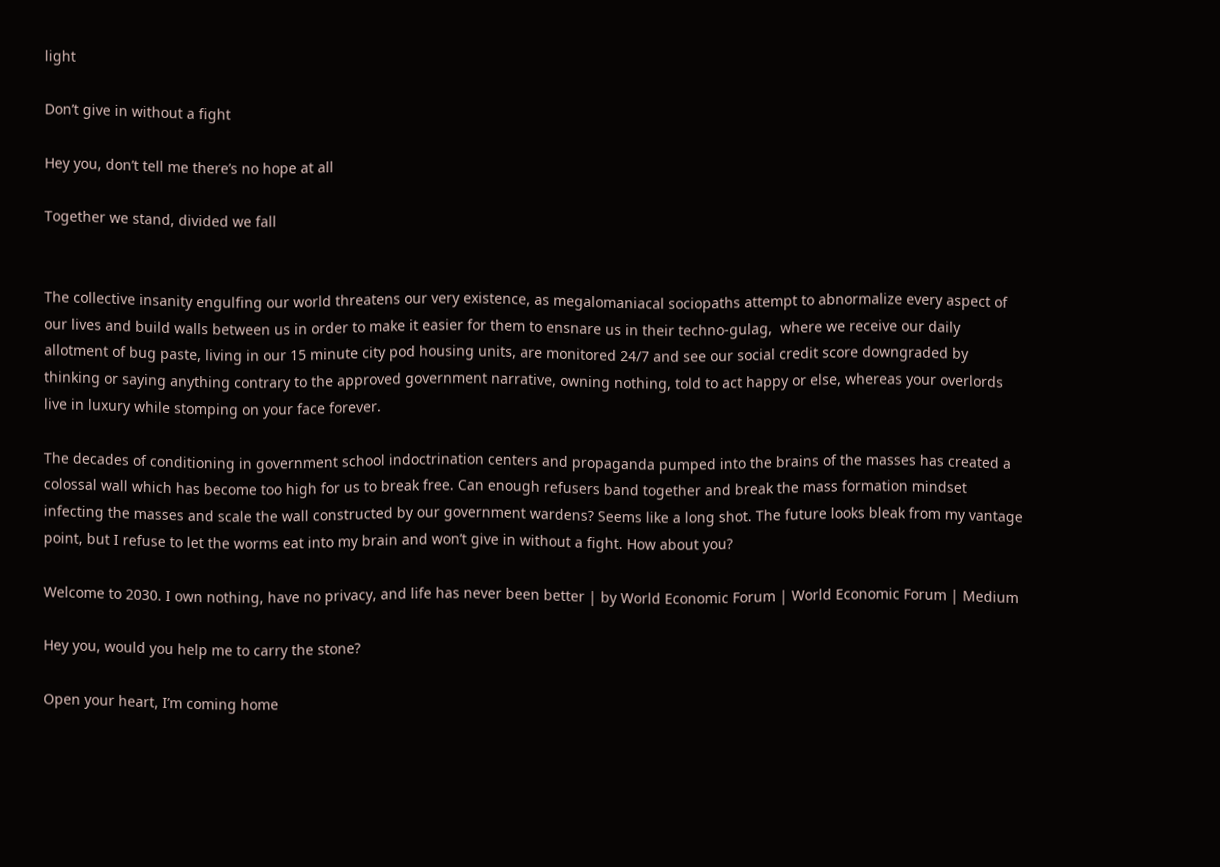light

Don’t give in without a fight

Hey you, don’t tell me there’s no hope at all

Together we stand, divided we fall


The collective insanity engulfing our world threatens our very existence, as megalomaniacal sociopaths attempt to abnormalize every aspect of our lives and build walls between us in order to make it easier for them to ensnare us in their techno-gulag,  where we receive our daily allotment of bug paste, living in our 15 minute city pod housing units, are monitored 24/7 and see our social credit score downgraded by thinking or saying anything contrary to the approved government narrative, owning nothing, told to act happy or else, whereas your overlords live in luxury while stomping on your face forever.

The decades of conditioning in government school indoctrination centers and propaganda pumped into the brains of the masses has created a colossal wall which has become too high for us to break free. Can enough refusers band together and break the mass formation mindset infecting the masses and scale the wall constructed by our government wardens? Seems like a long shot. The future looks bleak from my vantage point, but I refuse to let the worms eat into my brain and won’t give in without a fight. How about you?

Welcome to 2030. I own nothing, have no privacy, and life has never been better | by World Economic Forum | World Economic Forum | Medium

Hey you, would you help me to carry the stone?

Open your heart, I’m coming home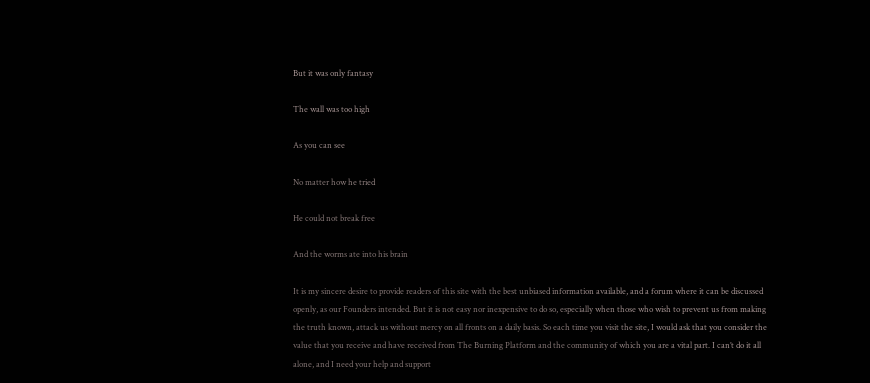But it was only fantasy

The wall was too high

As you can see

No matter how he tried

He could not break free

And the worms ate into his brain

It is my sincere desire to provide readers of this site with the best unbiased information available, and a forum where it can be discussed openly, as our Founders intended. But it is not easy nor inexpensive to do so, especially when those who wish to prevent us from making the truth known, attack us without mercy on all fronts on a daily basis. So each time you visit the site, I would ask that you consider the value that you receive and have received from The Burning Platform and the community of which you are a vital part. I can’t do it all alone, and I need your help and support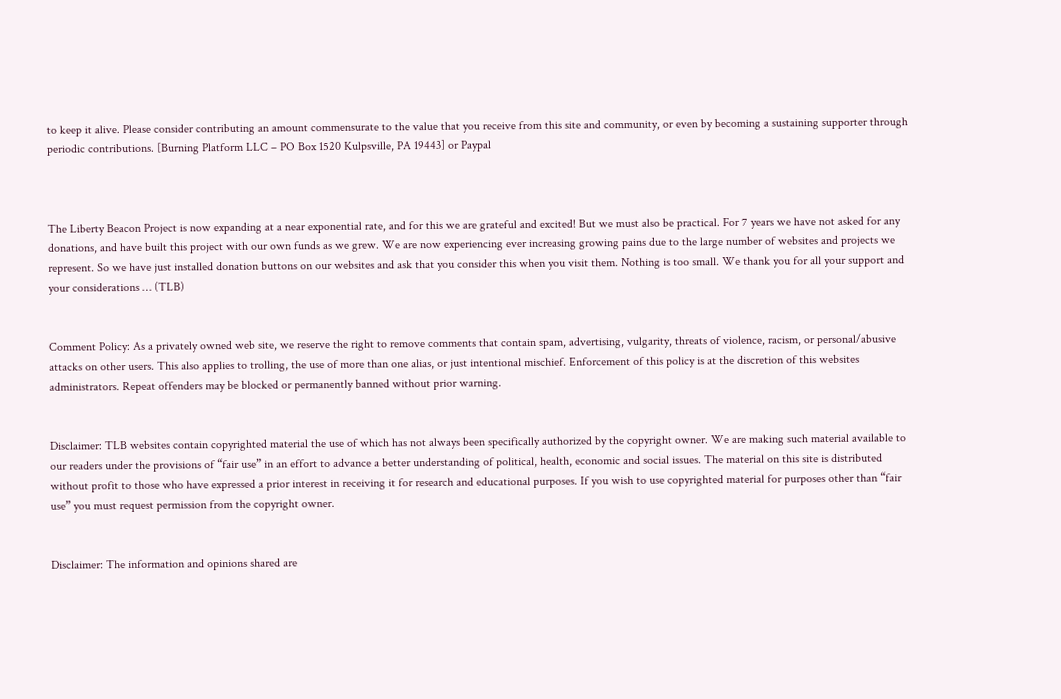to keep it alive. Please consider contributing an amount commensurate to the value that you receive from this site and community, or even by becoming a sustaining supporter through periodic contributions. [Burning Platform LLC – PO Box 1520 Kulpsville, PA 19443] or Paypal



The Liberty Beacon Project is now expanding at a near exponential rate, and for this we are grateful and excited! But we must also be practical. For 7 years we have not asked for any donations, and have built this project with our own funds as we grew. We are now experiencing ever increasing growing pains due to the large number of websites and projects we represent. So we have just installed donation buttons on our websites and ask that you consider this when you visit them. Nothing is too small. We thank you for all your support and your considerations … (TLB)


Comment Policy: As a privately owned web site, we reserve the right to remove comments that contain spam, advertising, vulgarity, threats of violence, racism, or personal/abusive attacks on other users. This also applies to trolling, the use of more than one alias, or just intentional mischief. Enforcement of this policy is at the discretion of this websites administrators. Repeat offenders may be blocked or permanently banned without prior warning.


Disclaimer: TLB websites contain copyrighted material the use of which has not always been specifically authorized by the copyright owner. We are making such material available to our readers under the provisions of “fair use” in an effort to advance a better understanding of political, health, economic and social issues. The material on this site is distributed without profit to those who have expressed a prior interest in receiving it for research and educational purposes. If you wish to use copyrighted material for purposes other than “fair use” you must request permission from the copyright owner.


Disclaimer: The information and opinions shared are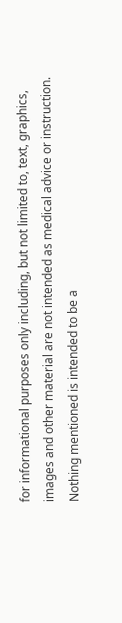for informational purposes only including, but not limited to, text, graphics, images and other material are not intended as medical advice or instruction. Nothing mentioned is intended to be a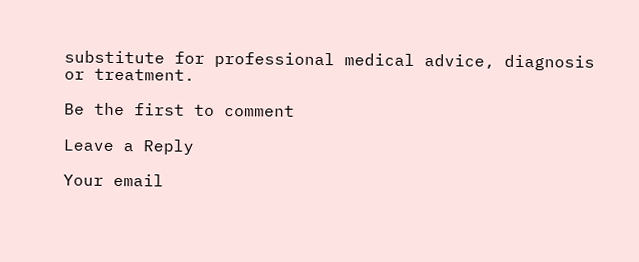substitute for professional medical advice, diagnosis or treatment.

Be the first to comment

Leave a Reply

Your email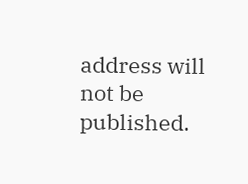address will not be published.